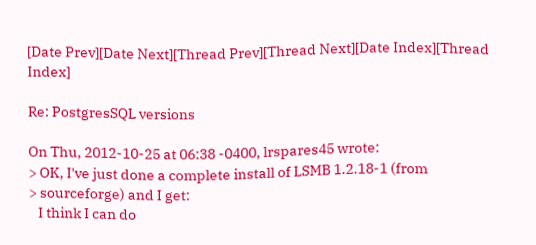[Date Prev][Date Next][Thread Prev][Thread Next][Date Index][Thread Index]

Re: PostgresSQL versions

On Thu, 2012-10-25 at 06:38 -0400, lrspares45 wrote:
> OK, I've just done a complete install of LSMB 1.2.18-1 (from
> sourceforge) and I get:
   I think I can do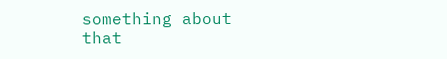something about that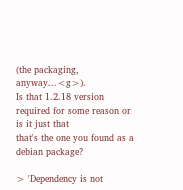(the packaging, anyway...<g>).
Is that 1.2.18 version required for some reason or is it just that
that's the one you found as a debian package?

> 'Dependency is not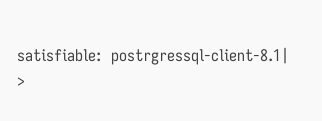satisfiable:  postrgressql-client-8.1|
>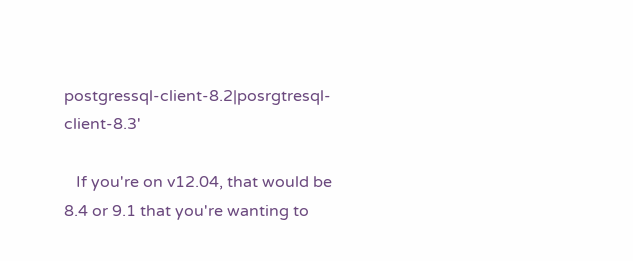postgressql-client-8.2|posrgtresql-client-8.3'

   If you're on v12.04, that would be 8.4 or 9.1 that you're wanting to